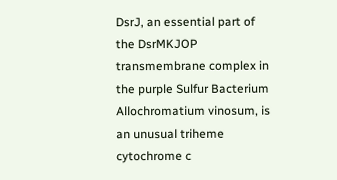DsrJ, an essential part of the DsrMKJOP transmembrane complex in the purple Sulfur Bacterium Allochromatium vinosum, is an unusual triheme cytochrome c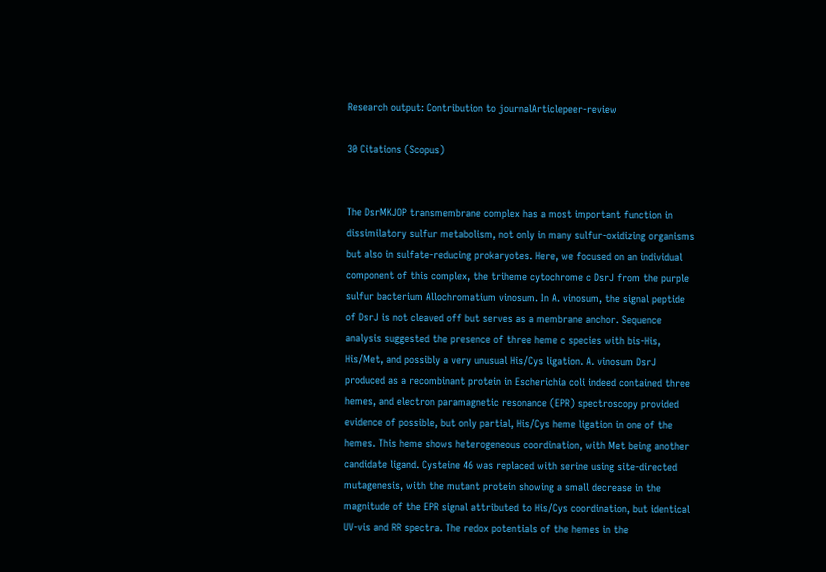Research output: Contribution to journalArticlepeer-review

30 Citations (Scopus)


The DsrMKJOP transmembrane complex has a most important function in dissimilatory sulfur metabolism, not only in many sulfur-oxidizing organisms but also in sulfate-reducing prokaryotes. Here, we focused on an individual component of this complex, the triheme cytochrome c DsrJ from the purple sulfur bacterium Allochromatium vinosum. In A. vinosum, the signal peptide of DsrJ is not cleaved off but serves as a membrane anchor. Sequence analysis suggested the presence of three heme c species with bis-His, His/Met, and possibly a very unusual His/Cys ligation. A. vinosum DsrJ produced as a recombinant protein in Escherichia coli indeed contained three hemes, and electron paramagnetic resonance (EPR) spectroscopy provided evidence of possible, but only partial, His/Cys heme ligation in one of the hemes. This heme shows heterogeneous coordination, with Met being another candidate ligand. Cysteine 46 was replaced with serine using site-directed mutagenesis, with the mutant protein showing a small decrease in the magnitude of the EPR signal attributed to His/Cys coordination, but identical UV-vis and RR spectra. The redox potentials of the hemes in the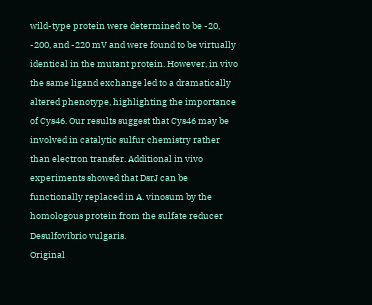wild-type protein were determined to be -20, -200, and -220 mV and were found to be virtually identical in the mutant protein. However, in vivo the same ligand exchange led to a dramatically altered phenotype, highlighting the importance of Cys46. Our results suggest that Cys46 may be involved in catalytic sulfur chemistry rather than electron transfer. Additional in vivo experiments showed that DsrJ can be functionally replaced in A. vinosum by the homologous protein from the sulfate reducer Desulfovibrio vulgaris.
Original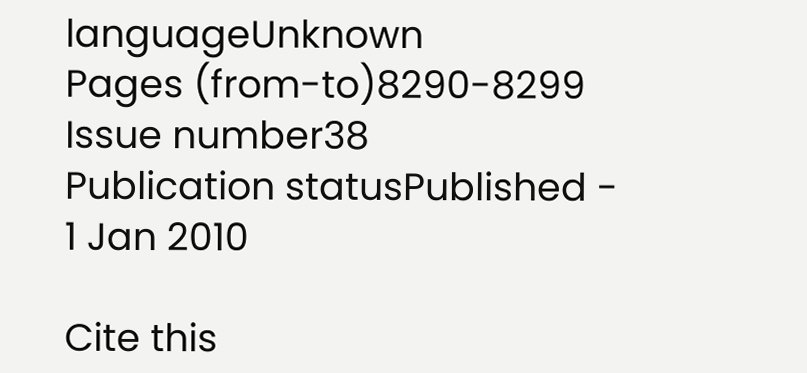languageUnknown
Pages (from-to)8290-8299
Issue number38
Publication statusPublished - 1 Jan 2010

Cite this